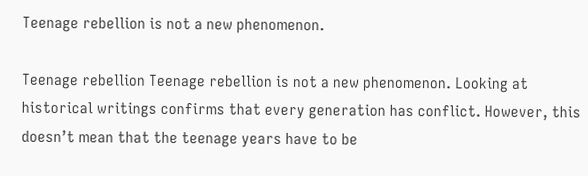Teenage rebellion is not a new phenomenon.

Teenage rebellion Teenage rebellion is not a new phenomenon. Looking at historical writings confirms that every generation has conflict. However, this doesn’t mean that the teenage years have to be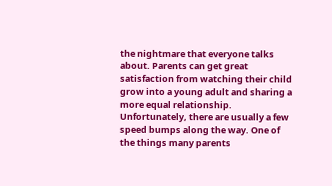the nightmare that everyone talks about. Parents can get great satisfaction from watching their child grow into a young adult and sharing a more equal relationship. Unfortunately, there are usually a few speed bumps along the way. One of the things many parents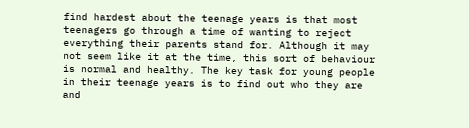find hardest about the teenage years is that most teenagers go through a time of wanting to reject everything their parents stand for. Although it may not seem like it at the time, this sort of behaviour is normal and healthy. The key task for young people in their teenage years is to find out who they are and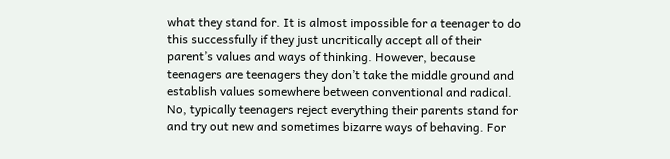what they stand for. It is almost impossible for a teenager to do this successfully if they just uncritically accept all of their parent’s values and ways of thinking. However, because teenagers are teenagers they don’t take the middle ground and establish values somewhere between conventional and radical. No, typically teenagers reject everything their parents stand for and try out new and sometimes bizarre ways of behaving. For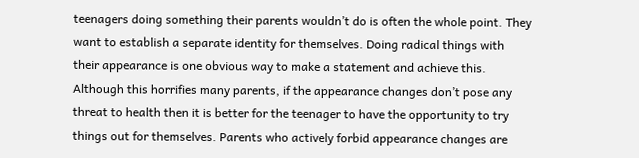teenagers doing something their parents wouldn’t do is often the whole point. They want to establish a separate identity for themselves. Doing radical things with their appearance is one obvious way to make a statement and achieve this. Although this horrifies many parents, if the appearance changes don’t pose any threat to health then it is better for the teenager to have the opportunity to try things out for themselves. Parents who actively forbid appearance changes are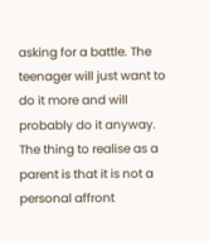asking for a battle. The teenager will just want to do it more and will probably do it anyway. The thing to realise as a parent is that it is not a personal affront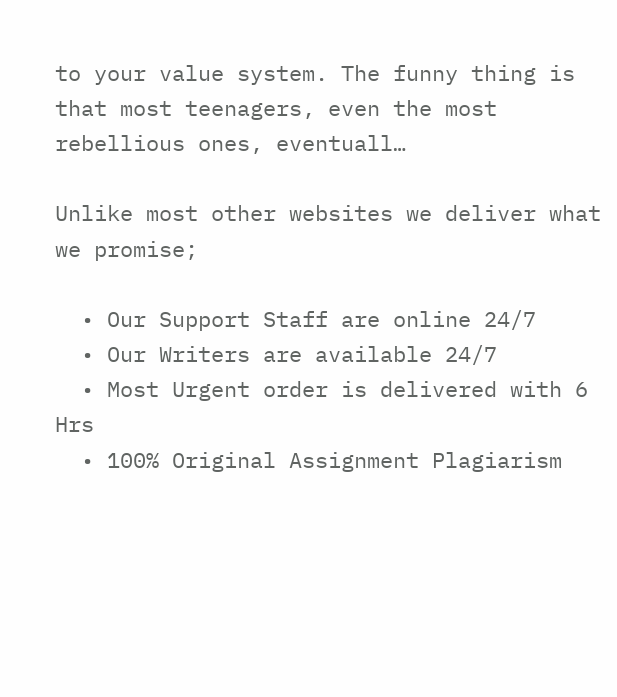to your value system. The funny thing is that most teenagers, even the most rebellious ones, eventuall…

Unlike most other websites we deliver what we promise;

  • Our Support Staff are online 24/7
  • Our Writers are available 24/7
  • Most Urgent order is delivered with 6 Hrs
  • 100% Original Assignment Plagiarism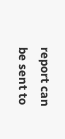report can be sent to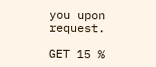you upon request.

GET 15 %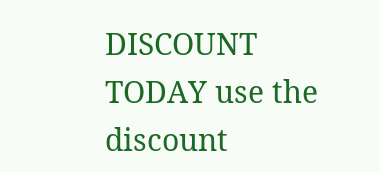DISCOUNT TODAY use the discount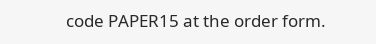code PAPER15 at the order form.